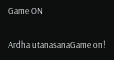Game ON

Ardha utanasanaGame on!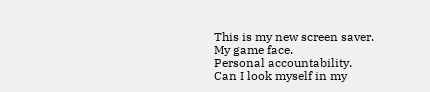This is my new screen saver.
My game face.
Personal accountability.
Can I look myself in my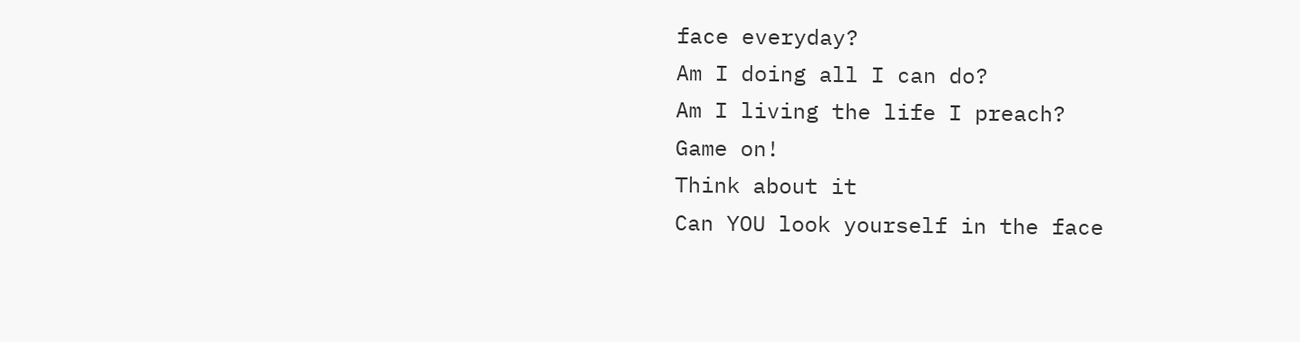face everyday?
Am I doing all I can do?
Am I living the life I preach?
Game on!
Think about it
Can YOU look yourself in the face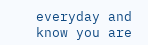everyday and know you are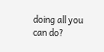doing all you can do?